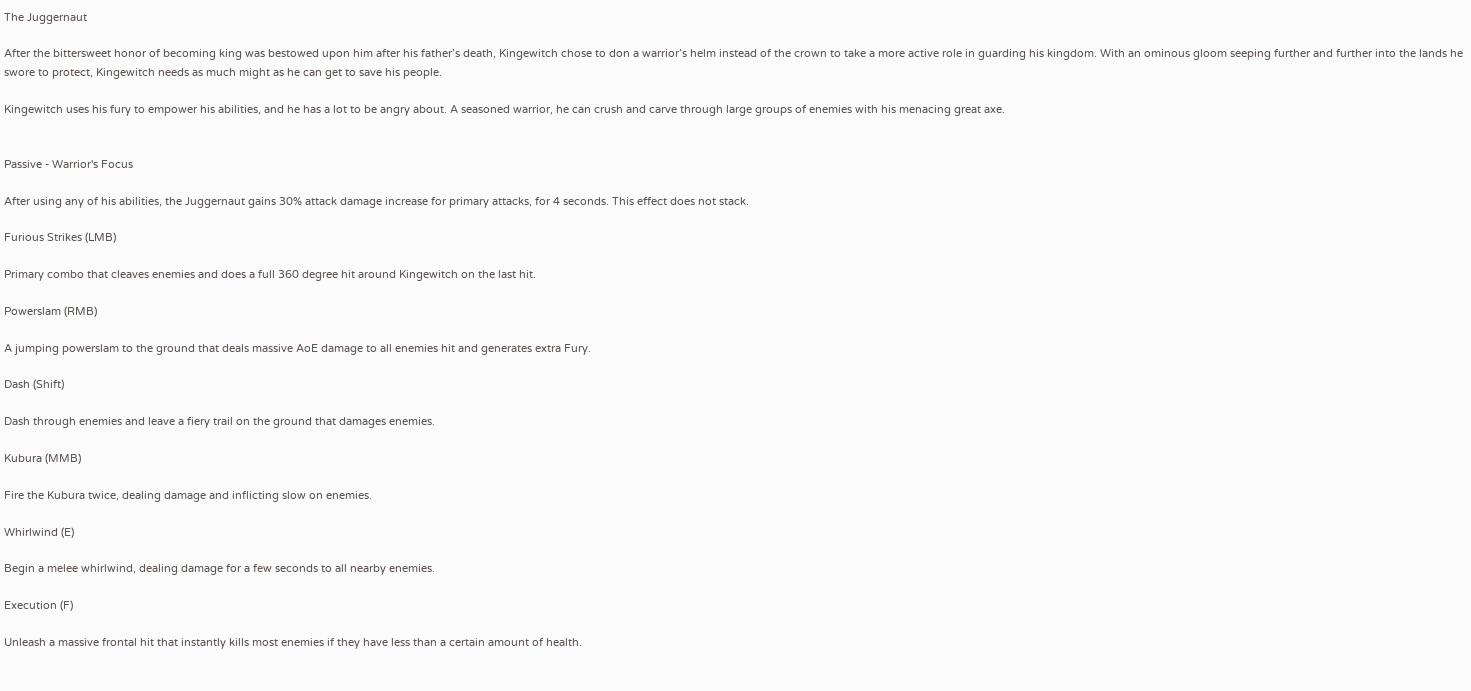The Juggernaut

After the bittersweet honor of becoming king was bestowed upon him after his father’s death, Kingewitch chose to don a warrior’s helm instead of the crown to take a more active role in guarding his kingdom. With an ominous gloom seeping further and further into the lands he swore to protect, Kingewitch needs as much might as he can get to save his people.

Kingewitch uses his fury to empower his abilities, and he has a lot to be angry about. A seasoned warrior, he can crush and carve through large groups of enemies with his menacing great axe.


Passive - Warrior's Focus

After using any of his abilities, the Juggernaut gains 30% attack damage increase for primary attacks, for 4 seconds. This effect does not stack.

Furious Strikes (LMB)

Primary combo that cleaves enemies and does a full 360 degree hit around Kingewitch on the last hit.

Powerslam (RMB)

A jumping powerslam to the ground that deals massive AoE damage to all enemies hit and generates extra Fury.

Dash (Shift)

Dash through enemies and leave a fiery trail on the ground that damages enemies.

Kubura (MMB)

Fire the Kubura twice, dealing damage and inflicting slow on enemies.

Whirlwind (E)

Begin a melee whirlwind, dealing damage for a few seconds to all nearby enemies.

Execution (F)

Unleash a massive frontal hit that instantly kills most enemies if they have less than a certain amount of health.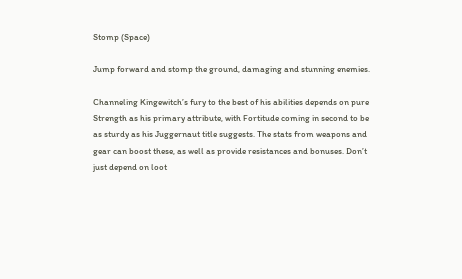Stomp (Space)

Jump forward and stomp the ground, damaging and stunning enemies.

Channeling Kingewitch’s fury to the best of his abilities depends on pure Strength as his primary attribute, with Fortitude coming in second to be as sturdy as his Juggernaut title suggests. The stats from weapons and gear can boost these, as well as provide resistances and bonuses. Don’t just depend on loot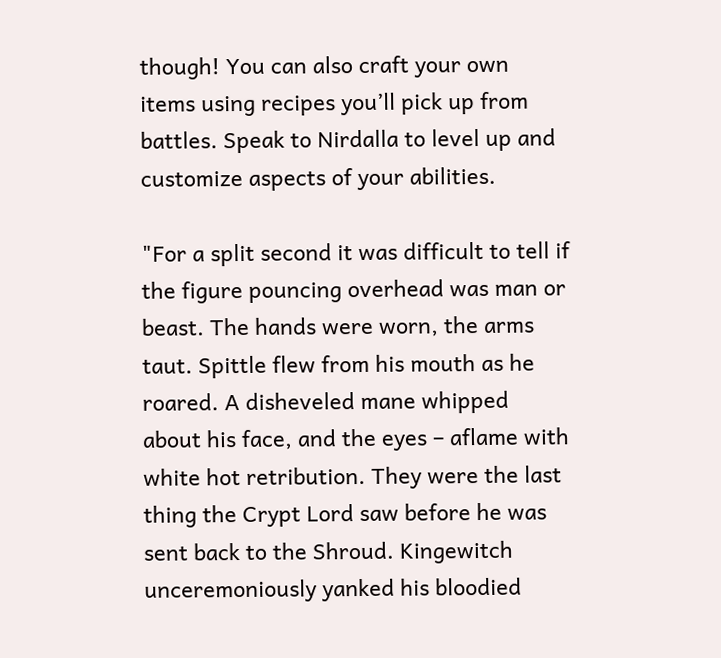though! You can also craft your own items using recipes you’ll pick up from battles. Speak to Nirdalla to level up and customize aspects of your abilities.

"For a split second it was difficult to tell if the figure pouncing overhead was man or beast. The hands were worn, the arms taut. Spittle flew from his mouth as he roared. A disheveled mane whipped about his face, and the eyes – aflame with white hot retribution. They were the last thing the Crypt Lord saw before he was sent back to the Shroud. Kingewitch unceremoniously yanked his bloodied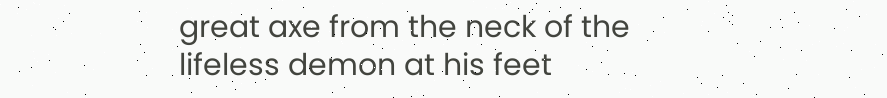great axe from the neck of the lifeless demon at his feet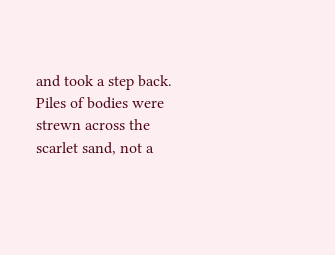and took a step back. Piles of bodies were strewn across the scarlet sand, not a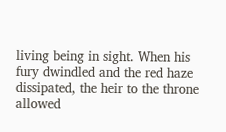living being in sight. When his fury dwindled and the red haze dissipated, the heir to the throne allowed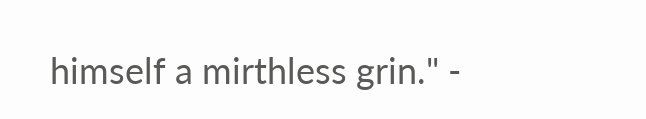himself a mirthless grin." -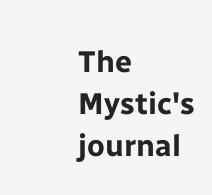The Mystic's journal